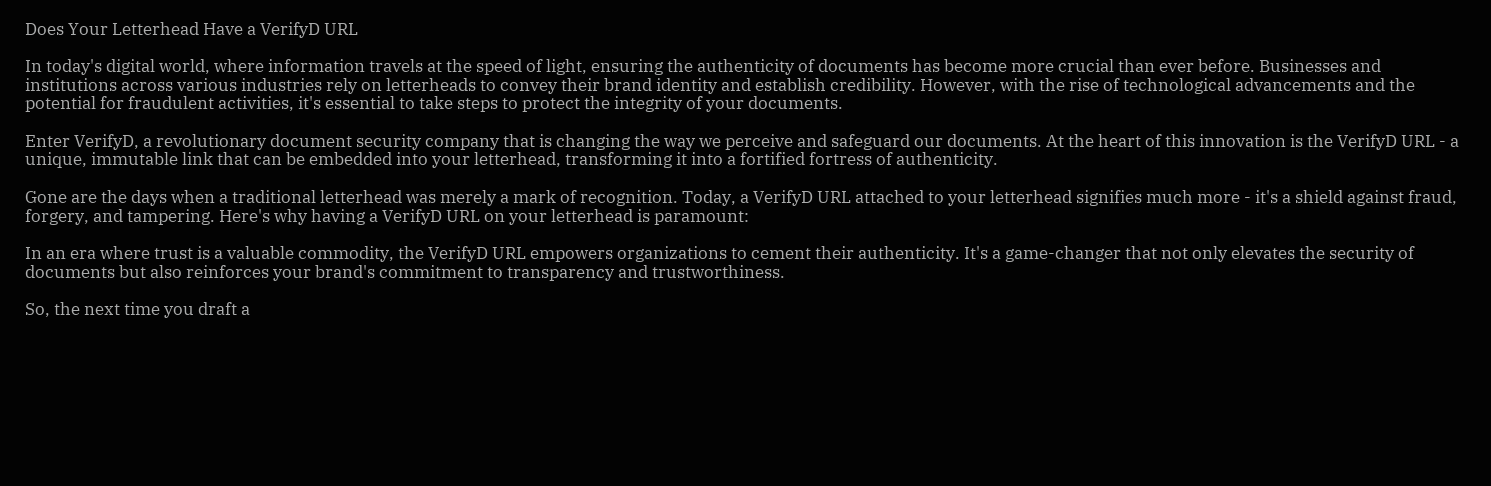Does Your Letterhead Have a VerifyD URL

In today's digital world, where information travels at the speed of light, ensuring the authenticity of documents has become more crucial than ever before. Businesses and institutions across various industries rely on letterheads to convey their brand identity and establish credibility. However, with the rise of technological advancements and the potential for fraudulent activities, it's essential to take steps to protect the integrity of your documents.

Enter VerifyD, a revolutionary document security company that is changing the way we perceive and safeguard our documents. At the heart of this innovation is the VerifyD URL - a unique, immutable link that can be embedded into your letterhead, transforming it into a fortified fortress of authenticity.

Gone are the days when a traditional letterhead was merely a mark of recognition. Today, a VerifyD URL attached to your letterhead signifies much more - it's a shield against fraud, forgery, and tampering. Here's why having a VerifyD URL on your letterhead is paramount:

In an era where trust is a valuable commodity, the VerifyD URL empowers organizations to cement their authenticity. It's a game-changer that not only elevates the security of documents but also reinforces your brand's commitment to transparency and trustworthiness.

So, the next time you draft a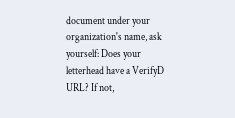document under your organization's name, ask yourself: Does your letterhead have a VerifyD URL? If not,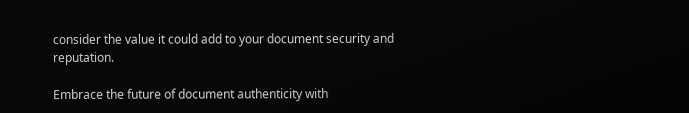consider the value it could add to your document security and reputation.

Embrace the future of document authenticity with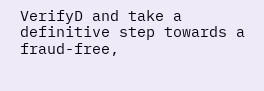VerifyD and take a definitive step towards a fraud-free,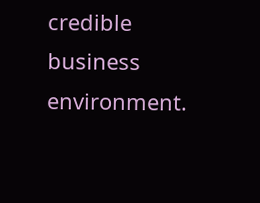credible business environment.